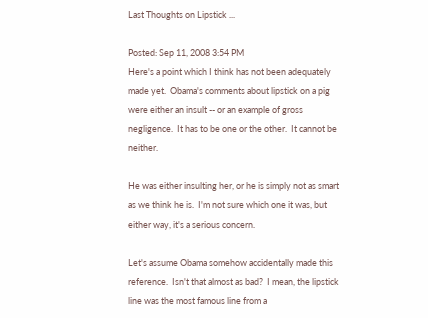Last Thoughts on Lipstick ...

Posted: Sep 11, 2008 3:54 PM
Here's a point which I think has not been adequately made yet.  Obama's comments about lipstick on a pig were either an insult -- or an example of gross negligence.  It has to be one or the other.  It cannot be neither.

He was either insulting her, or he is simply not as smart as we think he is.  I'm not sure which one it was, but either way, it's a serious concern.

Let's assume Obama somehow accidentally made this reference.  Isn't that almost as bad?  I mean, the lipstick line was the most famous line from a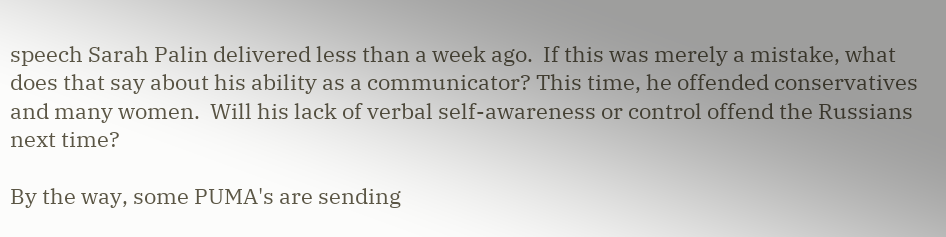speech Sarah Palin delivered less than a week ago.  If this was merely a mistake, what does that say about his ability as a communicator? This time, he offended conservatives and many women.  Will his lack of verbal self-awareness or control offend the Russians next time?

By the way, some PUMA's are sending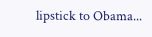lipstick to Obama...